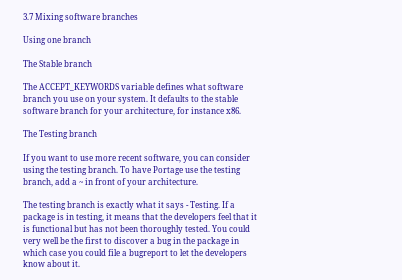3.7 Mixing software branches

Using one branch

The Stable branch

The ACCEPT_KEYWORDS variable defines what software branch you use on your system. It defaults to the stable software branch for your architecture, for instance x86.

The Testing branch

If you want to use more recent software, you can consider using the testing branch. To have Portage use the testing branch, add a ~ in front of your architecture.

The testing branch is exactly what it says - Testing. If a package is in testing, it means that the developers feel that it is functional but has not been thoroughly tested. You could very well be the first to discover a bug in the package in which case you could file a bugreport to let the developers know about it.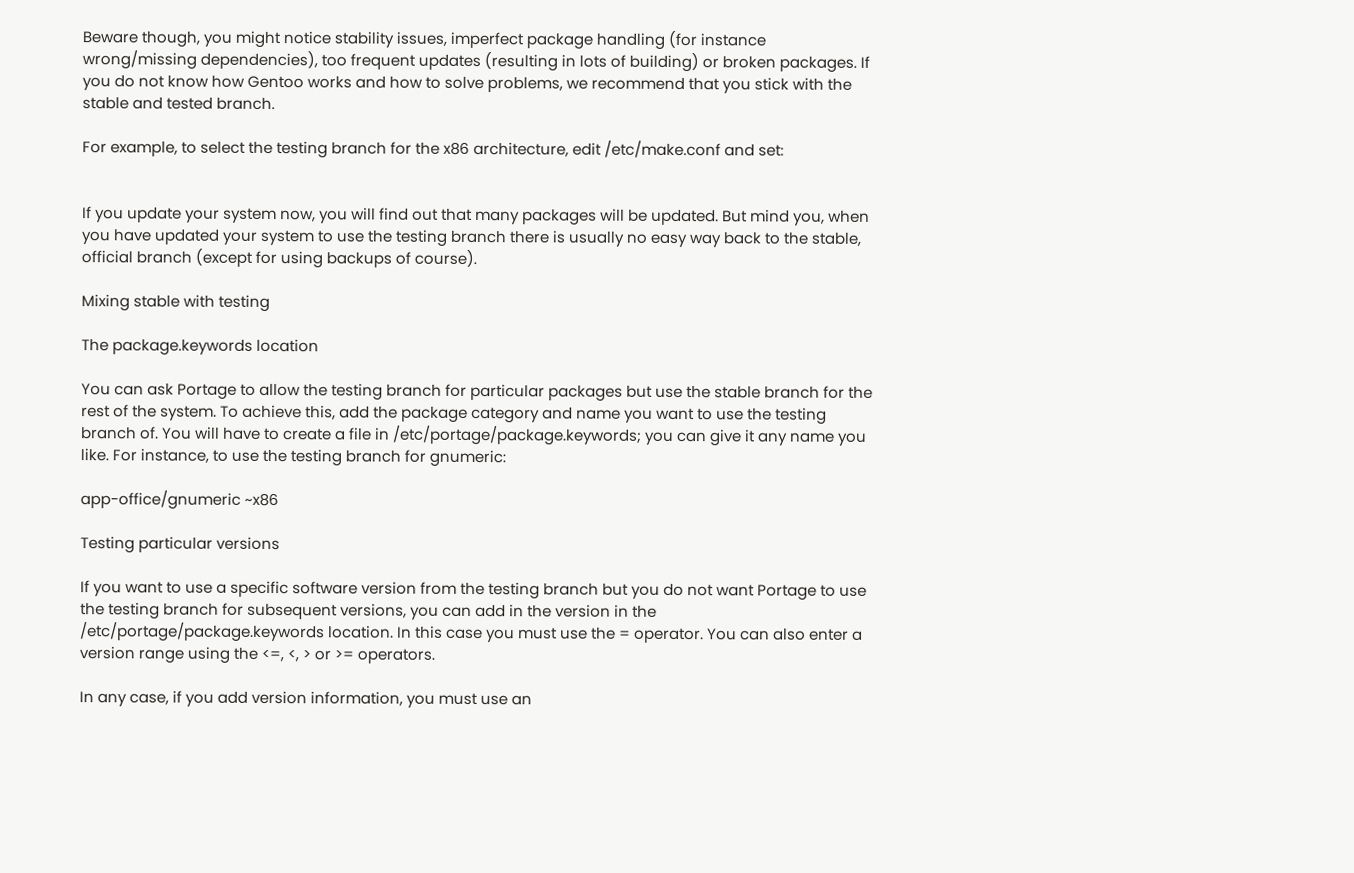Beware though, you might notice stability issues, imperfect package handling (for instance wrong/missing dependencies), too frequent updates (resulting in lots of building) or broken packages. If you do not know how Gentoo works and how to solve problems, we recommend that you stick with the stable and tested branch.

For example, to select the testing branch for the x86 architecture, edit /etc/make.conf and set:


If you update your system now, you will find out that many packages will be updated. But mind you, when you have updated your system to use the testing branch there is usually no easy way back to the stable, official branch (except for using backups of course).

Mixing stable with testing

The package.keywords location

You can ask Portage to allow the testing branch for particular packages but use the stable branch for the rest of the system. To achieve this, add the package category and name you want to use the testing branch of. You will have to create a file in /etc/portage/package.keywords; you can give it any name you like. For instance, to use the testing branch for gnumeric:

app-office/gnumeric ~x86

Testing particular versions

If you want to use a specific software version from the testing branch but you do not want Portage to use the testing branch for subsequent versions, you can add in the version in the /etc/portage/package.keywords location. In this case you must use the = operator. You can also enter a version range using the <=, <, > or >= operators.

In any case, if you add version information, you must use an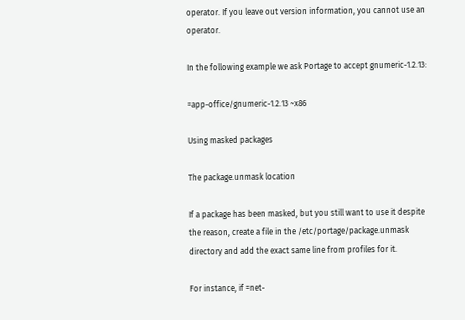operator. If you leave out version information, you cannot use an operator.

In the following example we ask Portage to accept gnumeric-1.2.13:

=app-office/gnumeric-1.2.13 ~x86

Using masked packages

The package.unmask location

If a package has been masked, but you still want to use it despite the reason, create a file in the /etc/portage/package.unmask directory and add the exact same line from profiles for it.

For instance, if =net-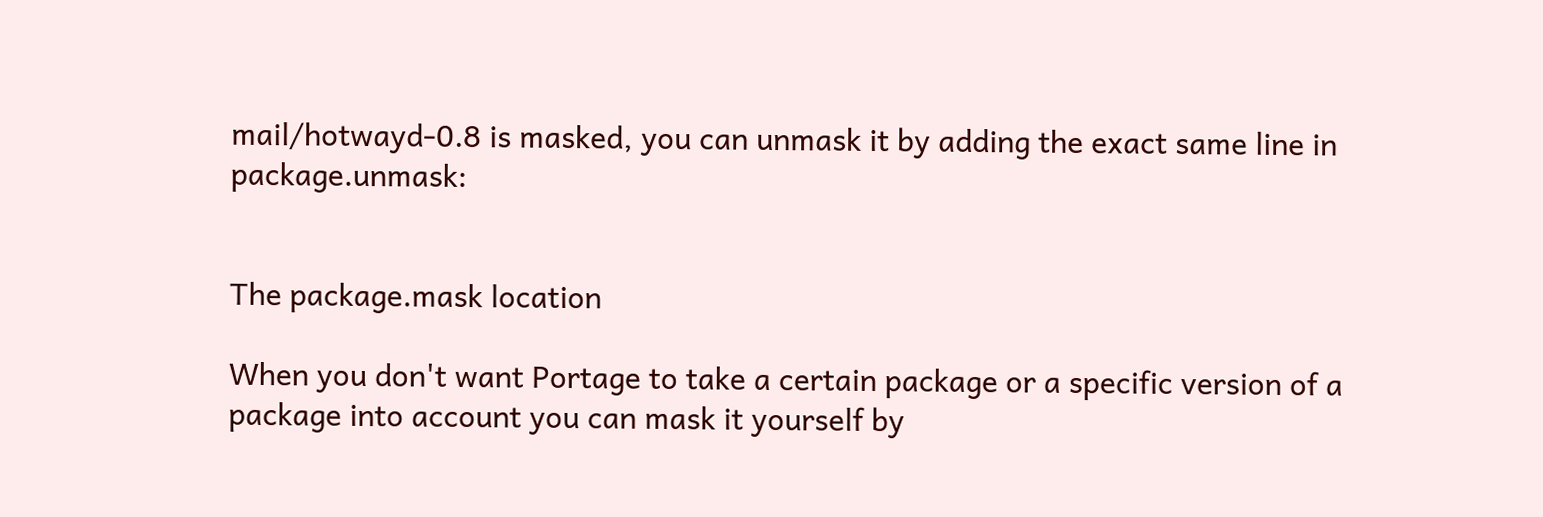mail/hotwayd-0.8 is masked, you can unmask it by adding the exact same line in package.unmask:


The package.mask location

When you don't want Portage to take a certain package or a specific version of a package into account you can mask it yourself by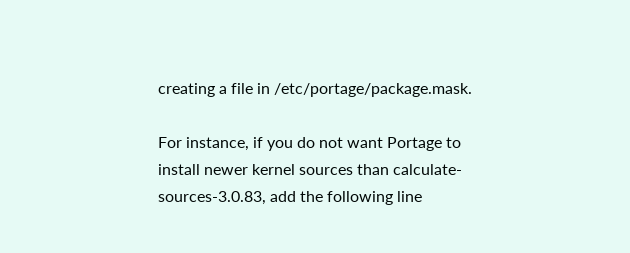creating a file in /etc/portage/package.mask.

For instance, if you do not want Portage to install newer kernel sources than calculate-sources-3.0.83, add the following line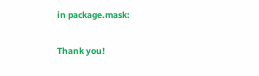in package.mask:

Thank you!